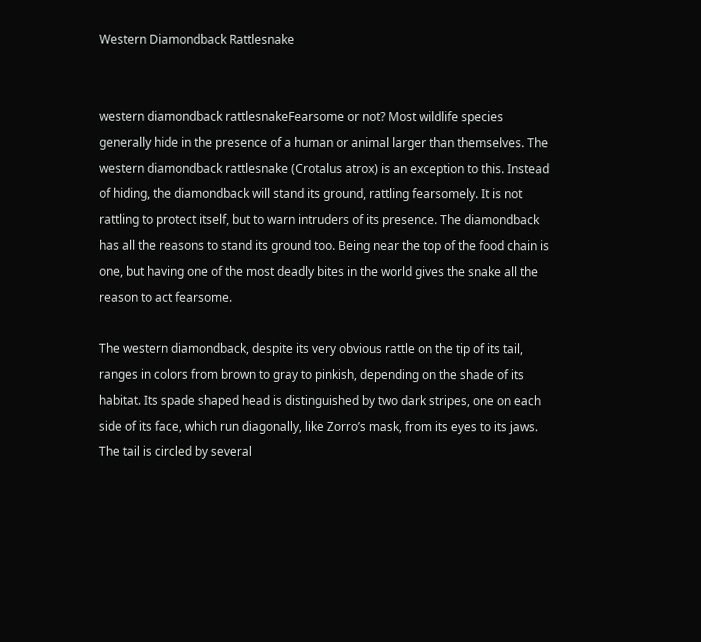Western Diamondback Rattlesnake


western diamondback rattlesnakeFearsome or not? Most wildlife species generally hide in the presence of a human or animal larger than themselves. The western diamondback rattlesnake (Crotalus atrox) is an exception to this. Instead of hiding, the diamondback will stand its ground, rattling fearsomely. It is not rattling to protect itself, but to warn intruders of its presence. The diamondback has all the reasons to stand its ground too. Being near the top of the food chain is one, but having one of the most deadly bites in the world gives the snake all the reason to act fearsome.

The western diamondback, despite its very obvious rattle on the tip of its tail, ranges in colors from brown to gray to pinkish, depending on the shade of its habitat. Its spade shaped head is distinguished by two dark stripes, one on each side of its face, which run diagonally, like Zorro’s mask, from its eyes to its jaws. The tail is circled by several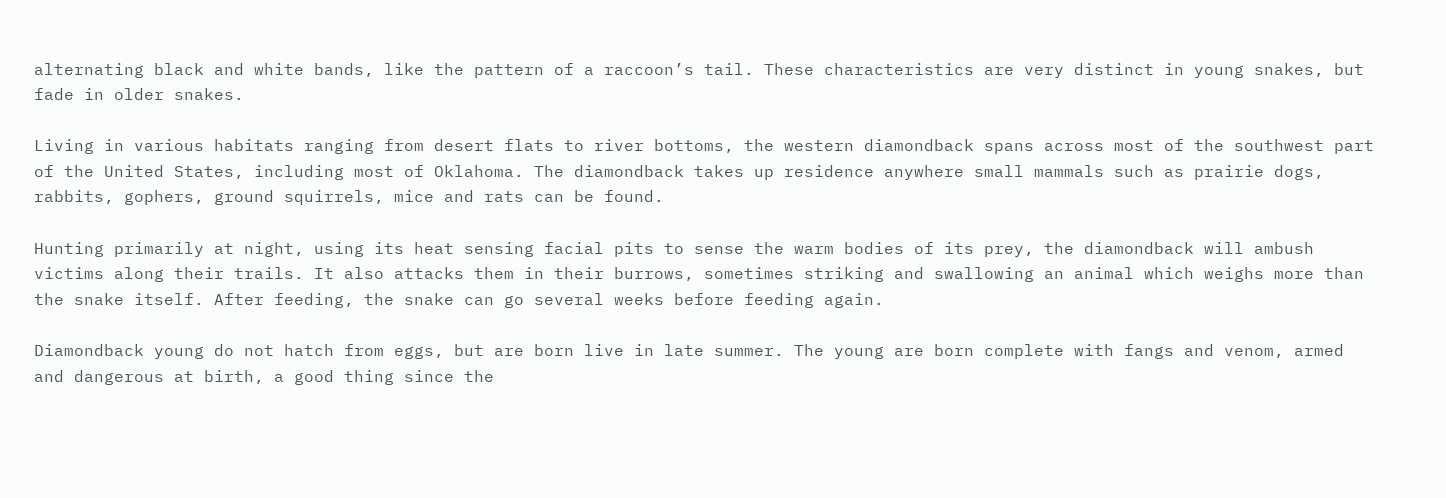alternating black and white bands, like the pattern of a raccoon’s tail. These characteristics are very distinct in young snakes, but fade in older snakes.

Living in various habitats ranging from desert flats to river bottoms, the western diamondback spans across most of the southwest part of the United States, including most of Oklahoma. The diamondback takes up residence anywhere small mammals such as prairie dogs, rabbits, gophers, ground squirrels, mice and rats can be found.

Hunting primarily at night, using its heat sensing facial pits to sense the warm bodies of its prey, the diamondback will ambush victims along their trails. It also attacks them in their burrows, sometimes striking and swallowing an animal which weighs more than the snake itself. After feeding, the snake can go several weeks before feeding again.

Diamondback young do not hatch from eggs, but are born live in late summer. The young are born complete with fangs and venom, armed and dangerous at birth, a good thing since the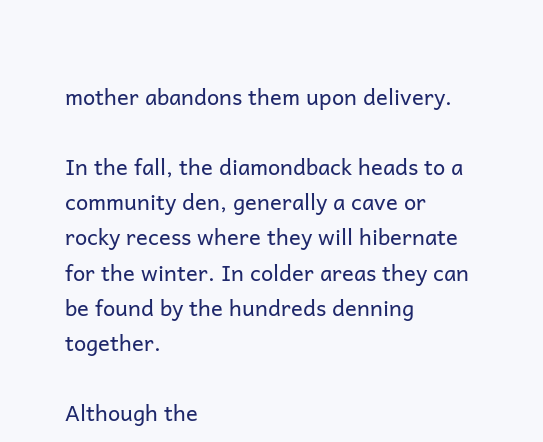mother abandons them upon delivery.

In the fall, the diamondback heads to a community den, generally a cave or rocky recess where they will hibernate for the winter. In colder areas they can be found by the hundreds denning together.

Although the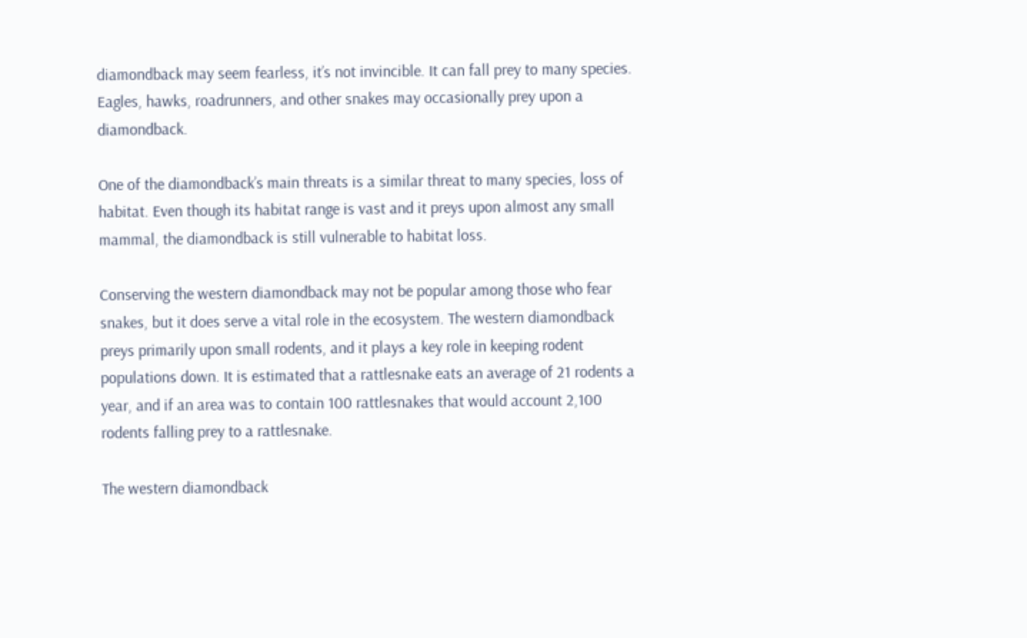diamondback may seem fearless, it’s not invincible. It can fall prey to many species. Eagles, hawks, roadrunners, and other snakes may occasionally prey upon a diamondback.

One of the diamondback’s main threats is a similar threat to many species, loss of habitat. Even though its habitat range is vast and it preys upon almost any small mammal, the diamondback is still vulnerable to habitat loss.

Conserving the western diamondback may not be popular among those who fear snakes, but it does serve a vital role in the ecosystem. The western diamondback preys primarily upon small rodents, and it plays a key role in keeping rodent populations down. It is estimated that a rattlesnake eats an average of 21 rodents a year, and if an area was to contain 100 rattlesnakes that would account 2,100 rodents falling prey to a rattlesnake.

The western diamondback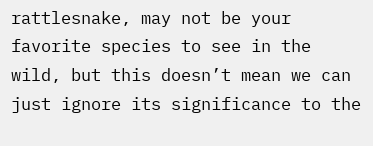rattlesnake, may not be your favorite species to see in the wild, but this doesn’t mean we can just ignore its significance to the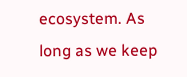ecosystem. As long as we keep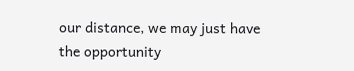our distance, we may just have the opportunity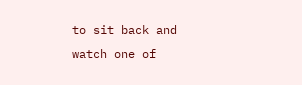to sit back and watch one of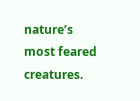nature’s most feared creatures.